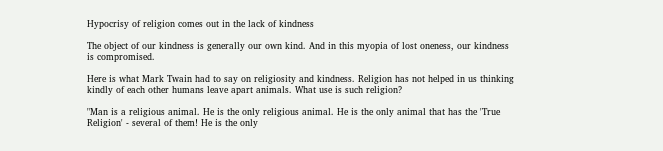Hypocrisy of religion comes out in the lack of kindness

The object of our kindness is generally our own kind. And in this myopia of lost oneness, our kindness is compromised.

Here is what Mark Twain had to say on religiosity and kindness. Religion has not helped in us thinking kindly of each other humans leave apart animals. What use is such religion?

"Man is a religious animal. He is the only religious animal. He is the only animal that has the 'True Religion' - several of them! He is the only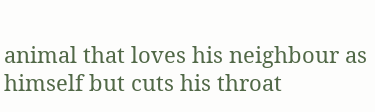animal that loves his neighbour as himself but cuts his throat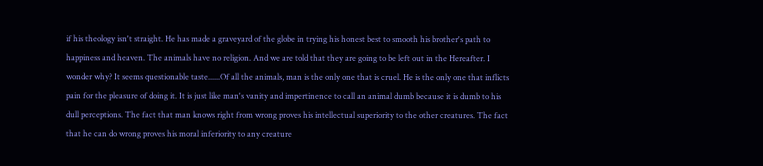if his theology isn't straight. He has made a graveyard of the globe in trying his honest best to smooth his brother's path to happiness and heaven. The animals have no religion. And we are told that they are going to be left out in the Hereafter. I wonder why? It seems questionable taste......Of all the animals, man is the only one that is cruel. He is the only one that inflicts pain for the pleasure of doing it. It is just like man's vanity and impertinence to call an animal dumb because it is dumb to his dull perceptions. The fact that man knows right from wrong proves his intellectual superiority to the other creatures. The fact that he can do wrong proves his moral inferiority to any creature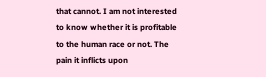that cannot. I am not interested to know whether it is profitable to the human race or not. The pain it inflicts upon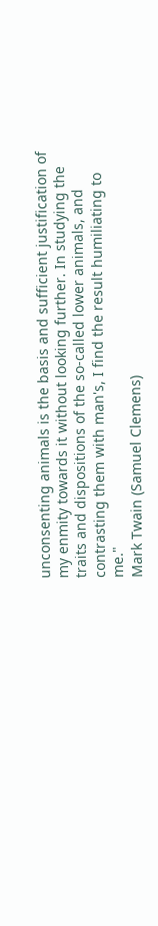unconsenting animals is the basis and sufficient justification of my enmity towards it without looking further. In studying the traits and dispositions of the so-called lower animals, and contrasting them with man's, I find the result humiliating to me."
Mark Twain (Samuel Clemens)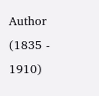Author (1835 - 1910)